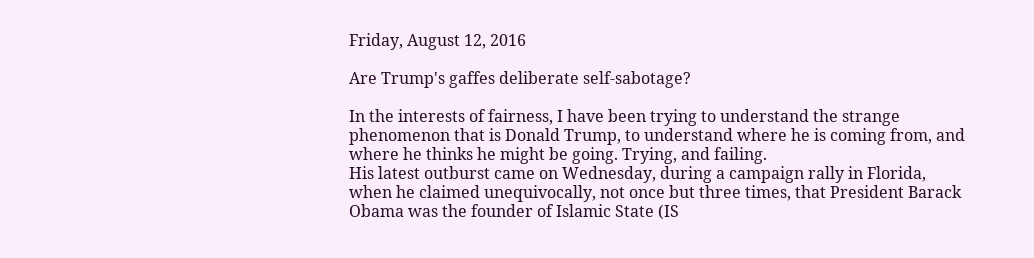Friday, August 12, 2016

Are Trump's gaffes deliberate self-sabotage?

In the interests of fairness, I have been trying to understand the strange phenomenon that is Donald Trump, to understand where he is coming from, and where he thinks he might be going. Trying, and failing.
His latest outburst came on Wednesday, during a campaign rally in Florida, when he claimed unequivocally, not once but three times, that President Barack Obama was the founder of Islamic State (IS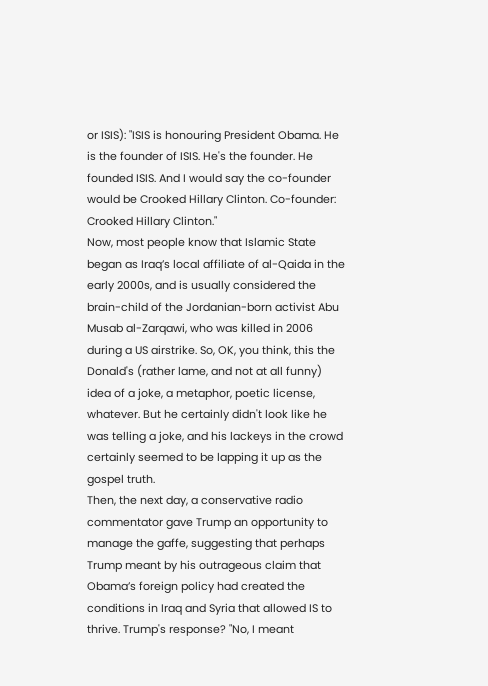or ISIS): "ISIS is honouring President Obama. He is the founder of ISIS. He's the founder. He founded ISIS. And I would say the co-founder would be Crooked Hillary Clinton. Co-founder: Crooked Hillary Clinton."
Now, most people know that Islamic State began as Iraq’s local affiliate of al-Qaida in the early 2000s, and is usually considered the brain-child of the Jordanian-born activist Abu Musab al-Zarqawi, who was killed in 2006 during a US airstrike. So, OK, you think, this the Donald's (rather lame, and not at all funny) idea of a joke, a metaphor, poetic license, whatever. But he certainly didn't look like he was telling a joke, and his lackeys in the crowd certainly seemed to be lapping it up as the gospel truth.
Then, the next day, a conservative radio commentator gave Trump an opportunity to manage the gaffe, suggesting that perhaps Trump meant by his outrageous claim that Obama’s foreign policy had created the conditions in Iraq and Syria that allowed IS to thrive. Trump's response? "No, I meant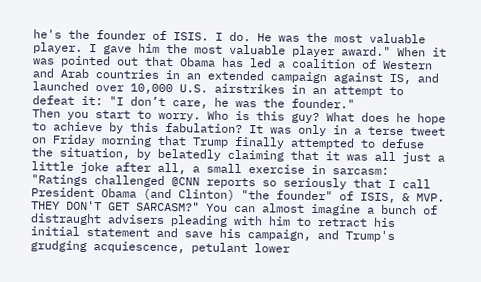he's the founder of ISIS. I do. He was the most valuable player. I gave him the most valuable player award." When it was pointed out that Obama has led a coalition of Western and Arab countries in an extended campaign against IS, and launched over 10,000 U.S. airstrikes in an attempt to defeat it: "I don’t care, he was the founder."
Then you start to worry. Who is this guy? What does he hope to achieve by this fabulation? It was only in a terse tweet on Friday morning that Trump finally attempted to defuse the situation, by belatedly claiming that it was all just a little joke after all, a small exercise in sarcasm: "Ratings challenged @CNN reports so seriously that I call President Obama (and Clinton) "the founder" of ISIS, & MVP. THEY DON'T GET SARCASM?" You can almost imagine a bunch of distraught advisers pleading with him to retract his initial statement and save his campaign, and Trump's grudging acquiescence, petulant lower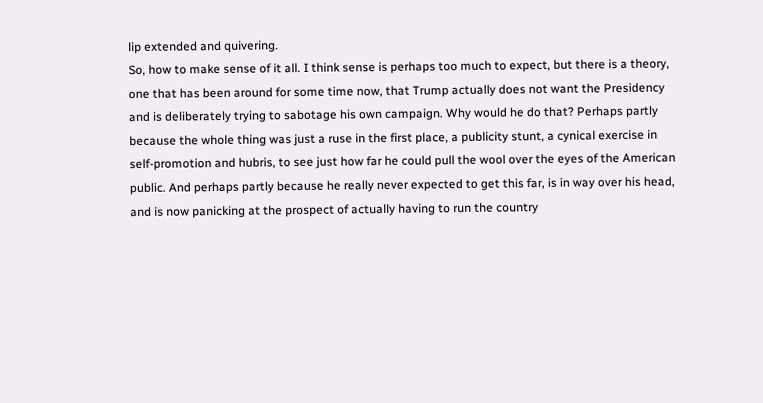lip extended and quivering.
So, how to make sense of it all. I think sense is perhaps too much to expect, but there is a theory, one that has been around for some time now, that Trump actually does not want the Presidency and is deliberately trying to sabotage his own campaign. Why would he do that? Perhaps partly because the whole thing was just a ruse in the first place, a publicity stunt, a cynical exercise in self-promotion and hubris, to see just how far he could pull the wool over the eyes of the American public. And perhaps partly because he really never expected to get this far, is in way over his head, and is now panicking at the prospect of actually having to run the country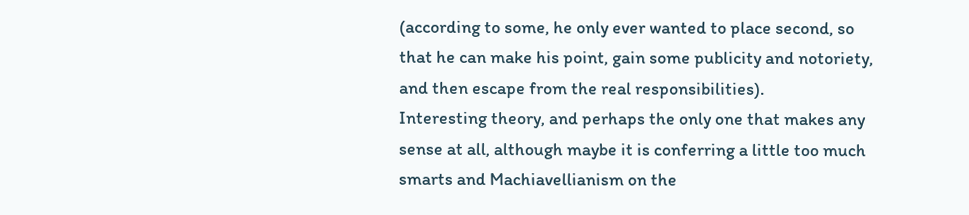(according to some, he only ever wanted to place second, so that he can make his point, gain some publicity and notoriety, and then escape from the real responsibilities).
Interesting theory, and perhaps the only one that makes any sense at all, although maybe it is conferring a little too much smarts and Machiavellianism on the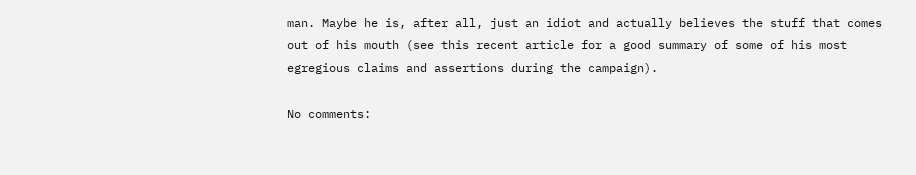man. Maybe he is, after all, just an idiot and actually believes the stuff that comes out of his mouth (see this recent article for a good summary of some of his most egregious claims and assertions during the campaign).

No comments: